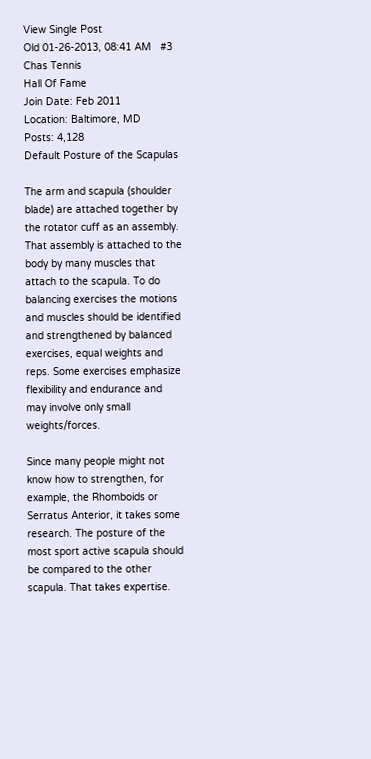View Single Post
Old 01-26-2013, 08:41 AM   #3
Chas Tennis
Hall Of Fame
Join Date: Feb 2011
Location: Baltimore, MD
Posts: 4,128
Default Posture of the Scapulas

The arm and scapula (shoulder blade) are attached together by the rotator cuff as an assembly. That assembly is attached to the body by many muscles that attach to the scapula. To do balancing exercises the motions and muscles should be identified and strengthened by balanced exercises, equal weights and reps. Some exercises emphasize flexibility and endurance and may involve only small weights/forces.

Since many people might not know how to strengthen, for example, the Rhomboids or Serratus Anterior, it takes some research. The posture of the most sport active scapula should be compared to the other scapula. That takes expertise.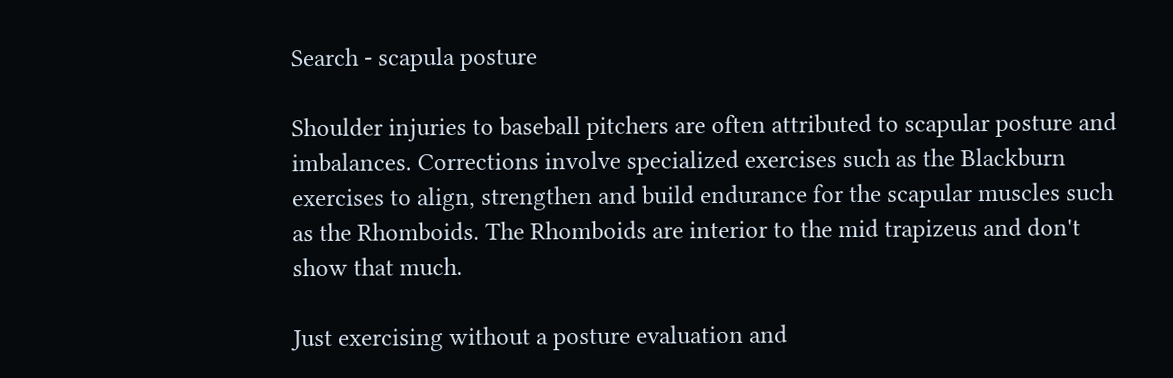Search - scapula posture

Shoulder injuries to baseball pitchers are often attributed to scapular posture and imbalances. Corrections involve specialized exercises such as the Blackburn exercises to align, strengthen and build endurance for the scapular muscles such as the Rhomboids. The Rhomboids are interior to the mid trapizeus and don't show that much.

Just exercising without a posture evaluation and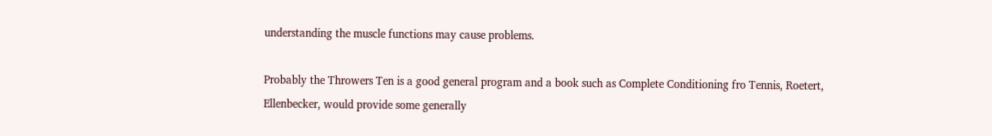understanding the muscle functions may cause problems.

Probably the Throwers Ten is a good general program and a book such as Complete Conditioning fro Tennis, Roetert, Ellenbecker, would provide some generally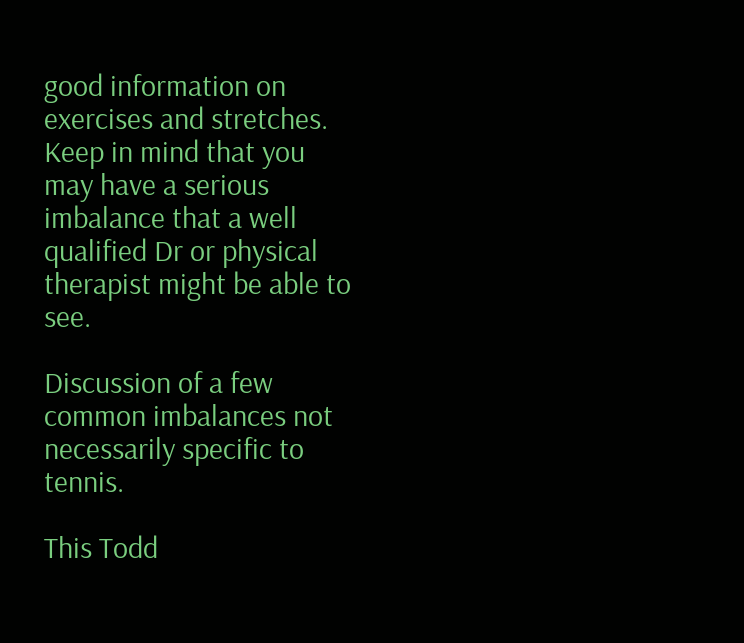good information on exercises and stretches. Keep in mind that you may have a serious imbalance that a well qualified Dr or physical therapist might be able to see.

Discussion of a few common imbalances not necessarily specific to tennis.

This Todd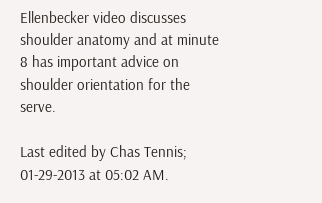Ellenbecker video discusses shoulder anatomy and at minute 8 has important advice on shoulder orientation for the serve.

Last edited by Chas Tennis; 01-29-2013 at 05:02 AM.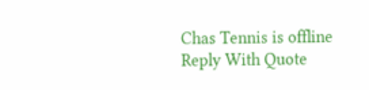Chas Tennis is offline   Reply With Quote